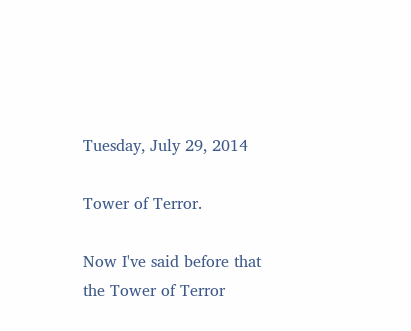Tuesday, July 29, 2014

Tower of Terror.

Now I've said before that the Tower of Terror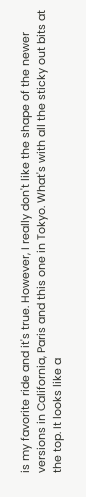is my favorite ride and it's true. However, I really don't like the shape of the newer versions in California, Paris and this one in Tokyo. What's with all the sticky out bits at the top. It looks like a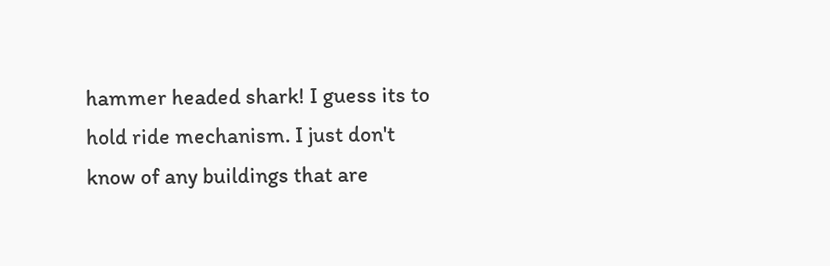hammer headed shark! I guess its to hold ride mechanism. I just don't know of any buildings that are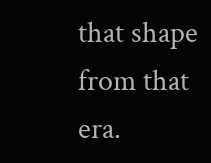that shape from that era.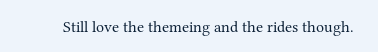Still love the themeing and the rides though.